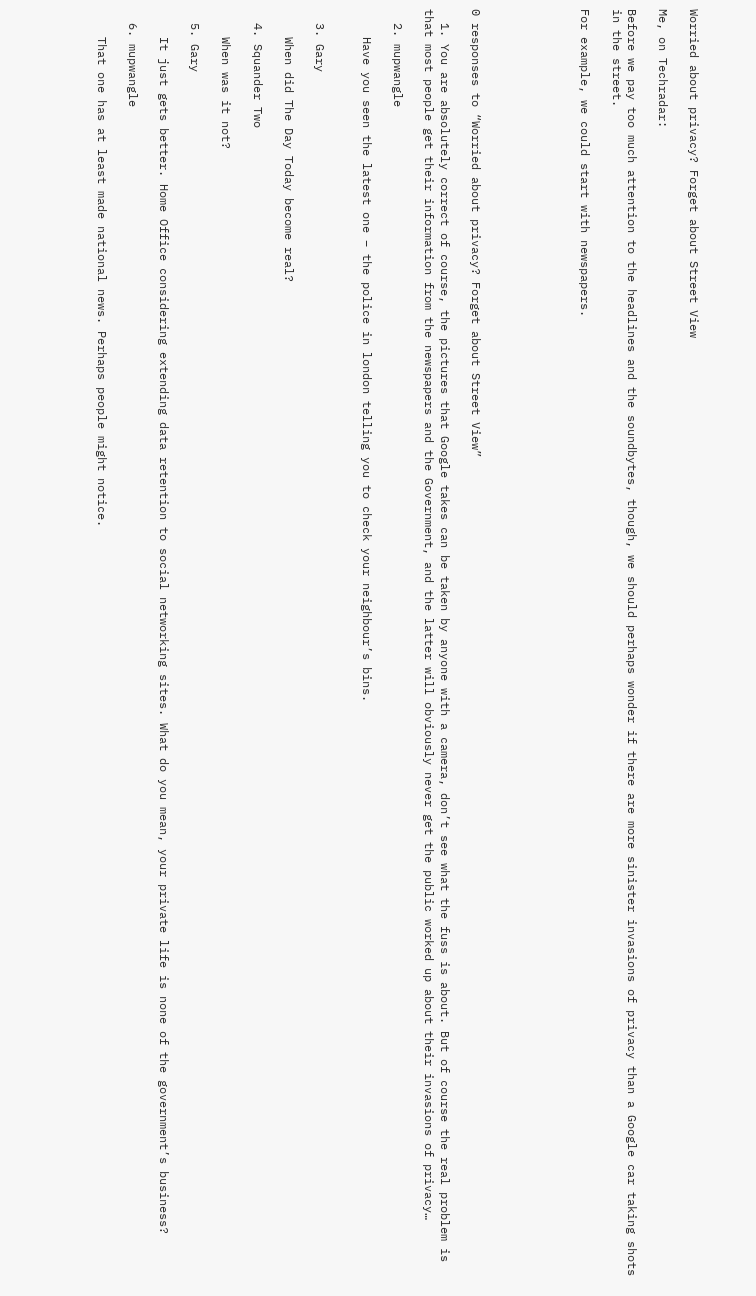Worried about privacy? Forget about Street View

Me, on Techradar:

Before we pay too much attention to the headlines and the soundbytes, though, we should perhaps wonder if there are more sinister invasions of privacy than a Google car taking shots in the street.

For example, we could start with newspapers.






0 responses to “Worried about privacy? Forget about Street View”

  1. You are absolutely correct of course, the pictures that Google takes can be taken by anyone with a camera, don’t see what the fuss is about. But of course the real problem is that most people get their information from the newspapers and the Government, and the latter will obviously never get the public worked up about their invasions of privacy…

  2. mupwangle

    Have you seen the latest one – the police in london telling you to check your neighbour’s bins.


  3. Gary

    When did The Day Today become real?

  4. Squander Two

    When was it not?

  5. Gary

    It just gets better. Home Office considering extending data retention to social networking sites. What do you mean, your private life is none of the government’s business?

  6. mupwangle

    That one has at least made national news. Perhaps people might notice.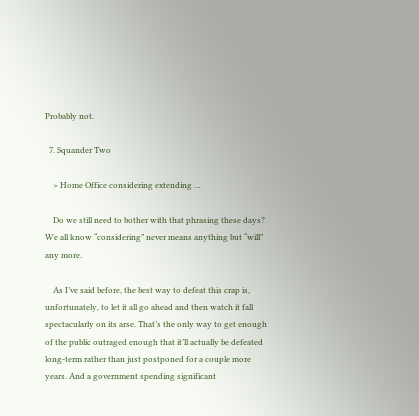Probably not.

  7. Squander Two

    > Home Office considering extending …

    Do we still need to bother with that phrasing these days? We all know “considering” never means anything but “will” any more.

    As I’ve said before, the best way to defeat this crap is, unfortunately, to let it all go ahead and then watch it fall spectacularly on its arse. That’s the only way to get enough of the public outraged enough that it’ll actually be defeated long-term rather than just postponed for a couple more years. And a government spending significant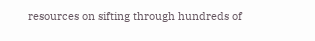resources on sifting through hundreds of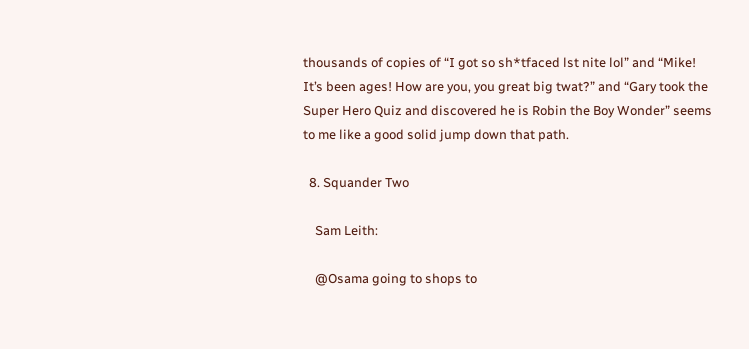thousands of copies of “I got so sh*tfaced lst nite lol” and “Mike! It’s been ages! How are you, you great big twat?” and “Gary took the Super Hero Quiz and discovered he is Robin the Boy Wonder” seems to me like a good solid jump down that path.

  8. Squander Two

    Sam Leith:

    @Osama going to shops to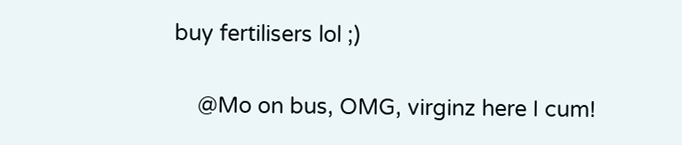buy fertilisers lol ;)

    @Mo on bus, OMG, virginz here I cum!